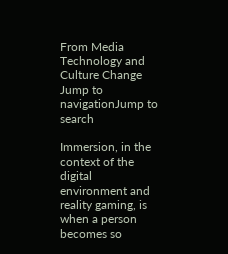From Media Technology and Culture Change
Jump to navigationJump to search

Immersion, in the context of the digital environment and reality gaming, is when a person becomes so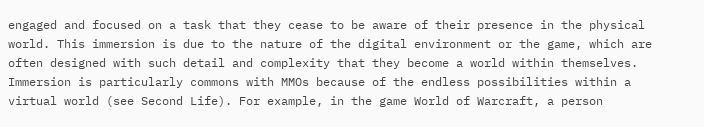engaged and focused on a task that they cease to be aware of their presence in the physical world. This immersion is due to the nature of the digital environment or the game, which are often designed with such detail and complexity that they become a world within themselves. Immersion is particularly commons with MMOs because of the endless possibilities within a virtual world (see Second Life). For example, in the game World of Warcraft, a person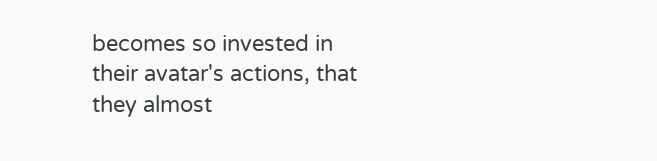becomes so invested in their avatar's actions, that they almost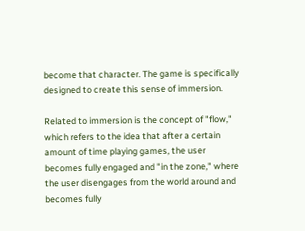become that character. The game is specifically designed to create this sense of immersion.

Related to immersion is the concept of "flow," which refers to the idea that after a certain amount of time playing games, the user becomes fully engaged and "in the zone," where the user disengages from the world around and becomes fully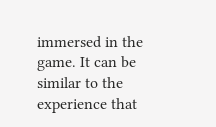immersed in the game. It can be similar to the experience that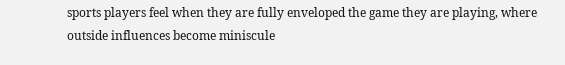sports players feel when they are fully enveloped the game they are playing, where outside influences become miniscule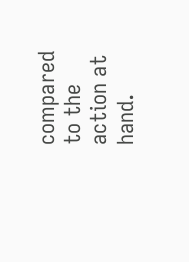compared to the action at hand.